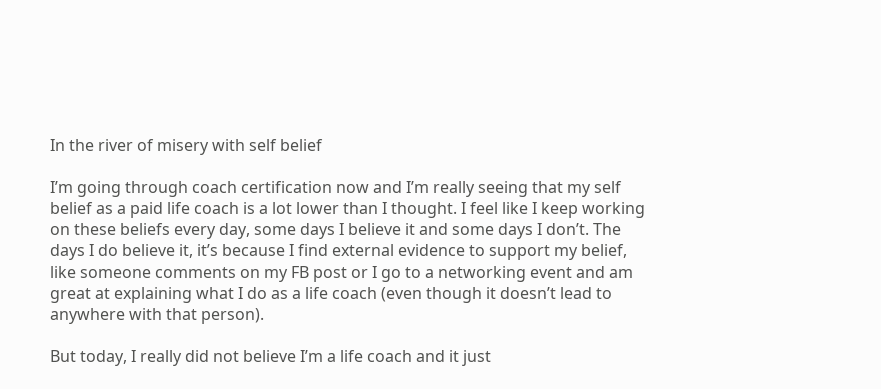In the river of misery with self belief

I’m going through coach certification now and I’m really seeing that my self belief as a paid life coach is a lot lower than I thought. I feel like I keep working on these beliefs every day, some days I believe it and some days I don’t. The days I do believe it, it’s because I find external evidence to support my belief, like someone comments on my FB post or I go to a networking event and am great at explaining what I do as a life coach (even though it doesn’t lead to anywhere with that person).

But today, I really did not believe I’m a life coach and it just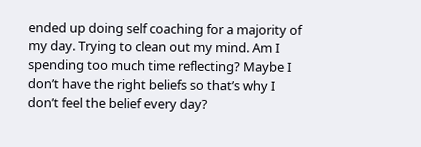ended up doing self coaching for a majority of my day. Trying to clean out my mind. Am I spending too much time reflecting? Maybe I don’t have the right beliefs so that’s why I don’t feel the belief every day?